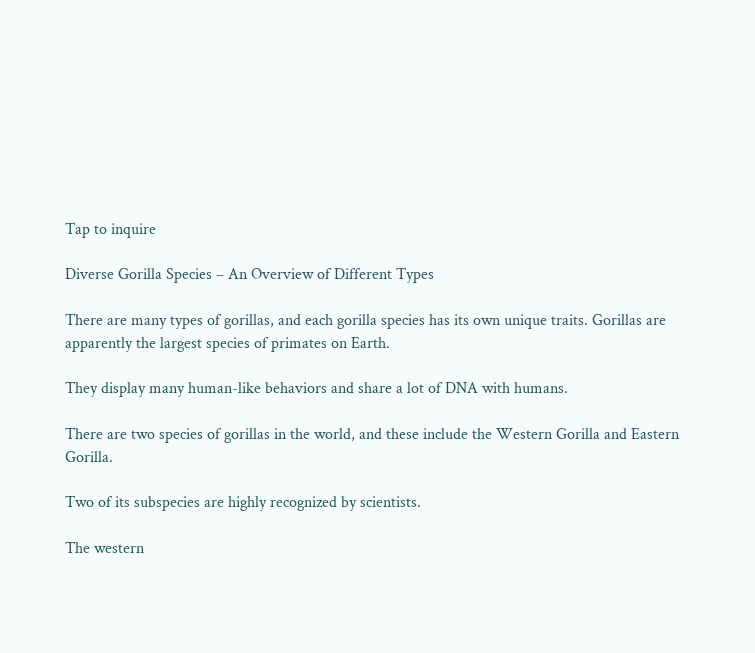Tap to inquire

Diverse Gorilla Species – An Overview of Different Types

There are many types of gorillas, and each gorilla species has its own unique traits. Gorillas are apparently the largest species of primates on Earth.

They display many human-like behaviors and share a lot of DNA with humans.

There are two species of gorillas in the world, and these include the Western Gorilla and Eastern Gorilla.

Two of its subspecies are highly recognized by scientists.

The western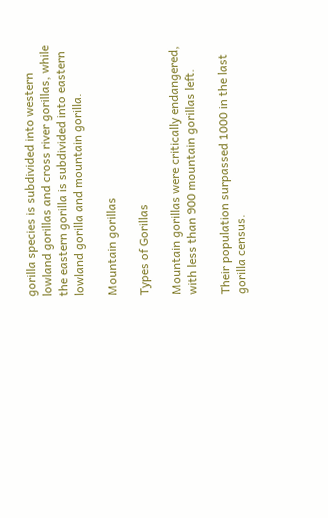gorilla species is subdivided into western lowland gorillas and cross river gorillas, while the eastern gorilla is subdivided into eastern lowland gorilla and mountain gorilla.

Mountain gorillas

Types of Gorillas

Mountain gorillas were critically endangered, with less than 900 mountain gorillas left.

Their population surpassed 1000 in the last gorilla census.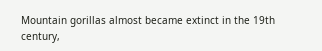Mountain gorillas almost became extinct in the 19th century,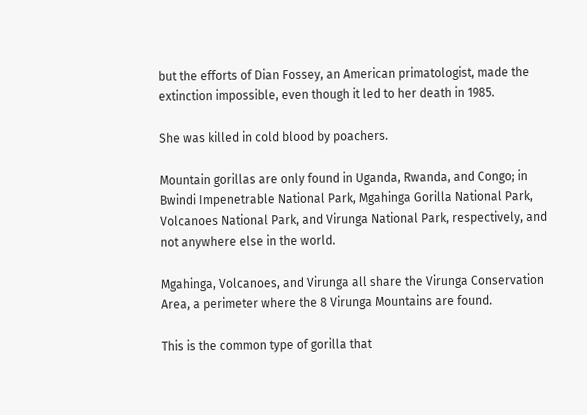but the efforts of Dian Fossey, an American primatologist, made the extinction impossible, even though it led to her death in 1985.

She was killed in cold blood by poachers.

Mountain gorillas are only found in Uganda, Rwanda, and Congo; in Bwindi Impenetrable National Park, Mgahinga Gorilla National Park, Volcanoes National Park, and Virunga National Park, respectively, and not anywhere else in the world.

Mgahinga, Volcanoes, and Virunga all share the Virunga Conservation Area, a perimeter where the 8 Virunga Mountains are found.

This is the common type of gorilla that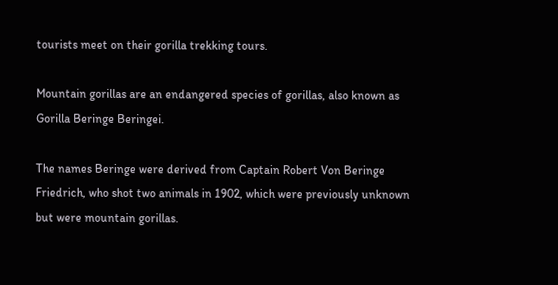tourists meet on their gorilla trekking tours.

Mountain gorillas are an endangered species of gorillas, also known as Gorilla Beringe Beringei.

The names Beringe were derived from Captain Robert Von Beringe Friedrich, who shot two animals in 1902, which were previously unknown but were mountain gorillas.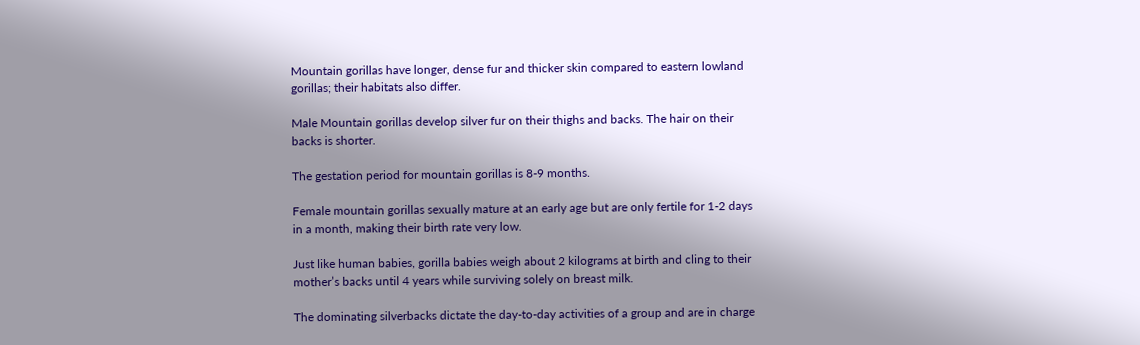Mountain gorillas have longer, dense fur and thicker skin compared to eastern lowland gorillas; their habitats also differ.

Male Mountain gorillas develop silver fur on their thighs and backs. The hair on their backs is shorter.

The gestation period for mountain gorillas is 8-9 months.

Female mountain gorillas sexually mature at an early age but are only fertile for 1-2 days in a month, making their birth rate very low.

Just like human babies, gorilla babies weigh about 2 kilograms at birth and cling to their mother’s backs until 4 years while surviving solely on breast milk.

The dominating silverbacks dictate the day-to-day activities of a group and are in charge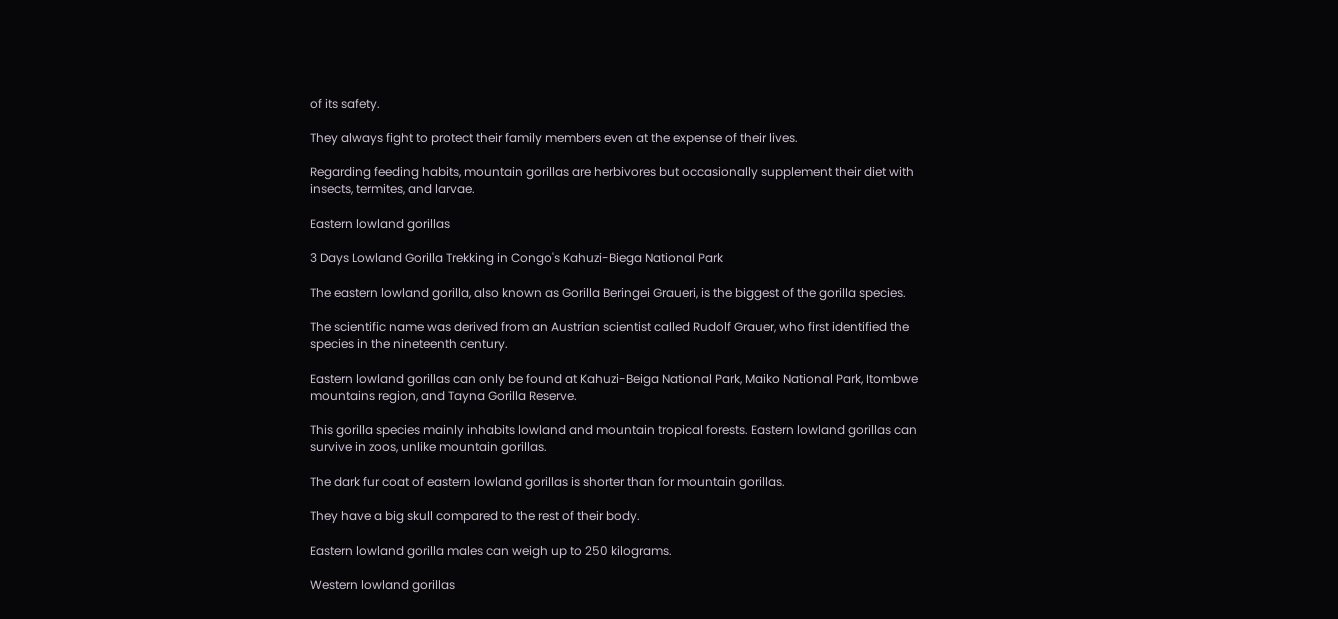of its safety.

They always fight to protect their family members even at the expense of their lives.

Regarding feeding habits, mountain gorillas are herbivores but occasionally supplement their diet with insects, termites, and larvae.

Eastern lowland gorillas

3 Days Lowland Gorilla Trekking in Congo's Kahuzi-Biega National Park

The eastern lowland gorilla, also known as Gorilla Beringei Graueri, is the biggest of the gorilla species.

The scientific name was derived from an Austrian scientist called Rudolf Grauer, who first identified the species in the nineteenth century.

Eastern lowland gorillas can only be found at Kahuzi-Beiga National Park, Maiko National Park, Itombwe mountains region, and Tayna Gorilla Reserve.

This gorilla species mainly inhabits lowland and mountain tropical forests. Eastern lowland gorillas can survive in zoos, unlike mountain gorillas.

The dark fur coat of eastern lowland gorillas is shorter than for mountain gorillas.

They have a big skull compared to the rest of their body.

Eastern lowland gorilla males can weigh up to 250 kilograms.

Western lowland gorillas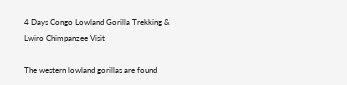4 Days Congo Lowland Gorilla Trekking & Lwiro Chimpanzee Visit

The western lowland gorillas are found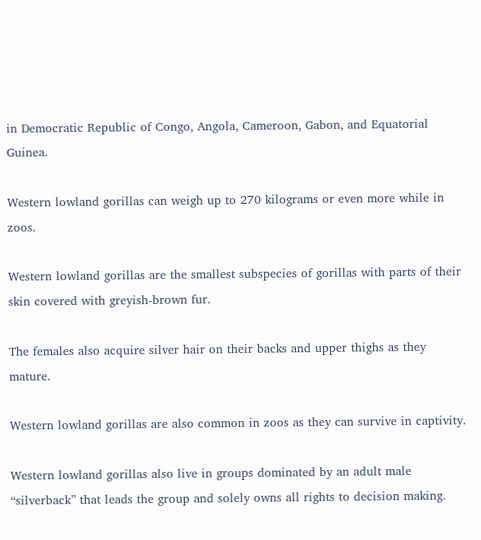in Democratic Republic of Congo, Angola, Cameroon, Gabon, and Equatorial Guinea.

Western lowland gorillas can weigh up to 270 kilograms or even more while in zoos.

Western lowland gorillas are the smallest subspecies of gorillas with parts of their skin covered with greyish-brown fur.

The females also acquire silver hair on their backs and upper thighs as they mature.

Western lowland gorillas are also common in zoos as they can survive in captivity.

Western lowland gorillas also live in groups dominated by an adult male “silverback” that leads the group and solely owns all rights to decision making.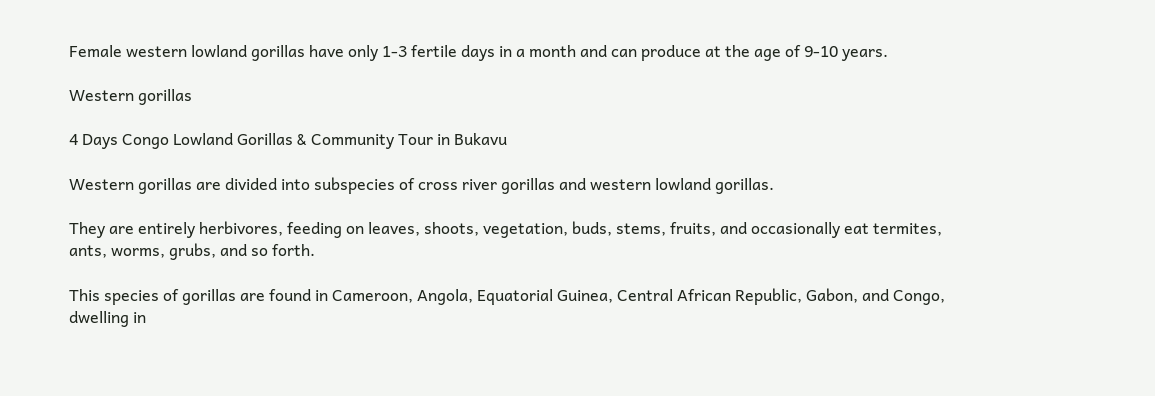Female western lowland gorillas have only 1-3 fertile days in a month and can produce at the age of 9-10 years.

Western gorillas

4 Days Congo Lowland Gorillas & Community Tour in Bukavu

Western gorillas are divided into subspecies of cross river gorillas and western lowland gorillas.

They are entirely herbivores, feeding on leaves, shoots, vegetation, buds, stems, fruits, and occasionally eat termites, ants, worms, grubs, and so forth.

This species of gorillas are found in Cameroon, Angola, Equatorial Guinea, Central African Republic, Gabon, and Congo, dwelling in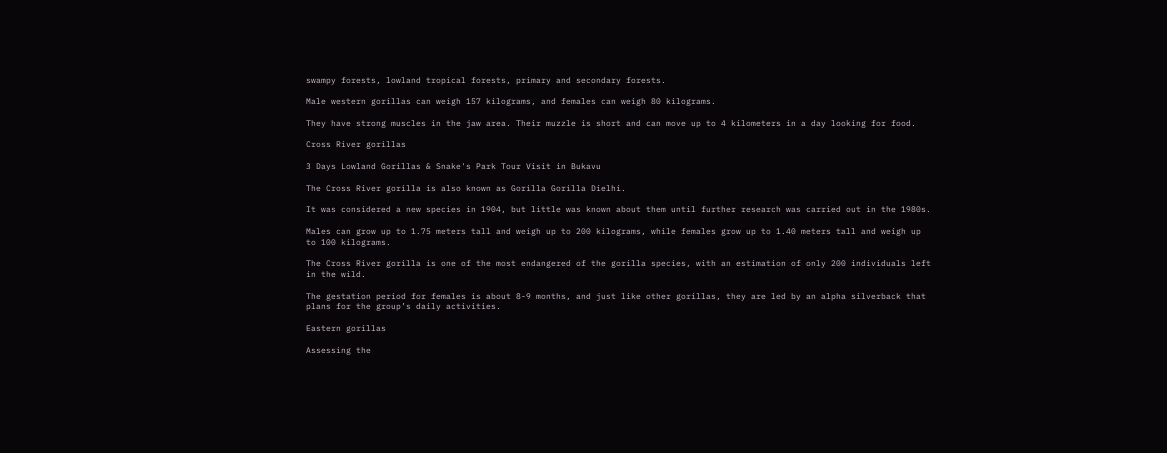swampy forests, lowland tropical forests, primary and secondary forests.

Male western gorillas can weigh 157 kilograms, and females can weigh 80 kilograms.

They have strong muscles in the jaw area. Their muzzle is short and can move up to 4 kilometers in a day looking for food.

Cross River gorillas

3 Days Lowland Gorillas & Snake's Park Tour Visit in Bukavu

The Cross River gorilla is also known as Gorilla Gorilla Dielhi.

It was considered a new species in 1904, but little was known about them until further research was carried out in the 1980s.

Males can grow up to 1.75 meters tall and weigh up to 200 kilograms, while females grow up to 1.40 meters tall and weigh up to 100 kilograms.

The Cross River gorilla is one of the most endangered of the gorilla species, with an estimation of only 200 individuals left in the wild.

The gestation period for females is about 8-9 months, and just like other gorillas, they are led by an alpha silverback that plans for the group’s daily activities.

Eastern gorillas

Assessing the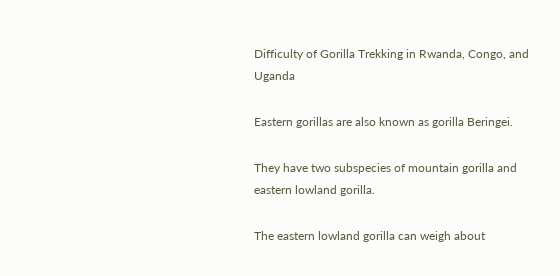Difficulty of Gorilla Trekking in Rwanda, Congo, and Uganda

Eastern gorillas are also known as gorilla Beringei.

They have two subspecies of mountain gorilla and eastern lowland gorilla.

The eastern lowland gorilla can weigh about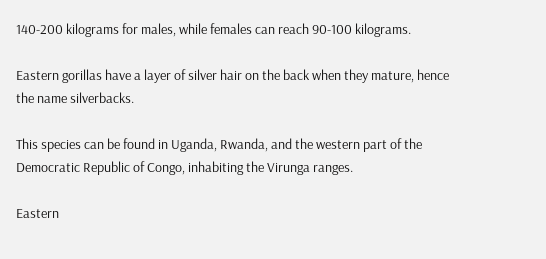140-200 kilograms for males, while females can reach 90-100 kilograms.

Eastern gorillas have a layer of silver hair on the back when they mature, hence the name silverbacks.

This species can be found in Uganda, Rwanda, and the western part of the Democratic Republic of Congo, inhabiting the Virunga ranges.

Eastern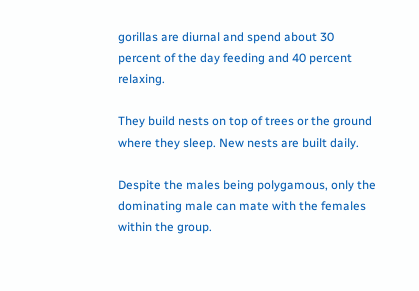gorillas are diurnal and spend about 30 percent of the day feeding and 40 percent relaxing.

They build nests on top of trees or the ground where they sleep. New nests are built daily.

Despite the males being polygamous, only the dominating male can mate with the females within the group.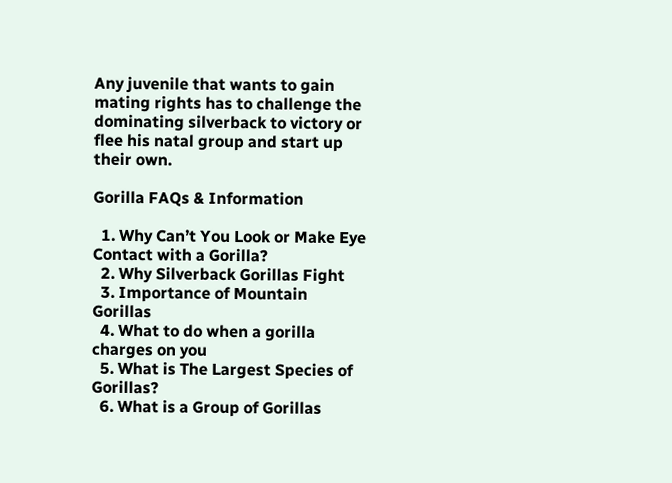Any juvenile that wants to gain mating rights has to challenge the dominating silverback to victory or flee his natal group and start up their own.

Gorilla FAQs & Information

  1. Why Can’t You Look or Make Eye Contact with a Gorilla?
  2. Why Silverback Gorillas Fight
  3. Importance of Mountain Gorillas
  4. What to do when a gorilla charges on you
  5. What is The Largest Species of Gorillas?
  6. What is a Group of Gorillas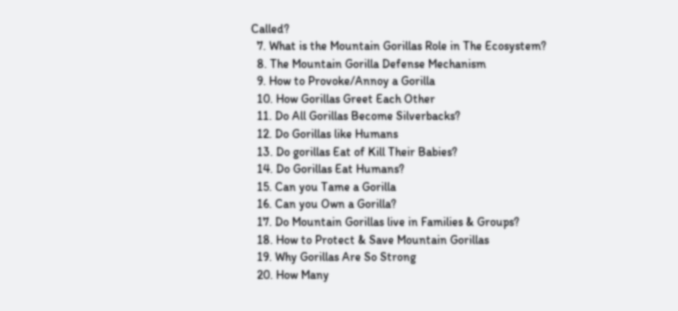Called?
  7. What is the Mountain Gorillas Role in The Ecosystem?
  8. The Mountain Gorilla Defense Mechanism
  9. How to Provoke/Annoy a Gorilla
  10. How Gorillas Greet Each Other
  11. Do All Gorillas Become Silverbacks?
  12. Do Gorillas like Humans
  13. Do gorillas Eat of Kill Their Babies?
  14. Do Gorillas Eat Humans?
  15. Can you Tame a Gorilla
  16. Can you Own a Gorilla?
  17. Do Mountain Gorillas live in Families & Groups?
  18. How to Protect & Save Mountain Gorillas
  19. Why Gorillas Are So Strong
  20. How Many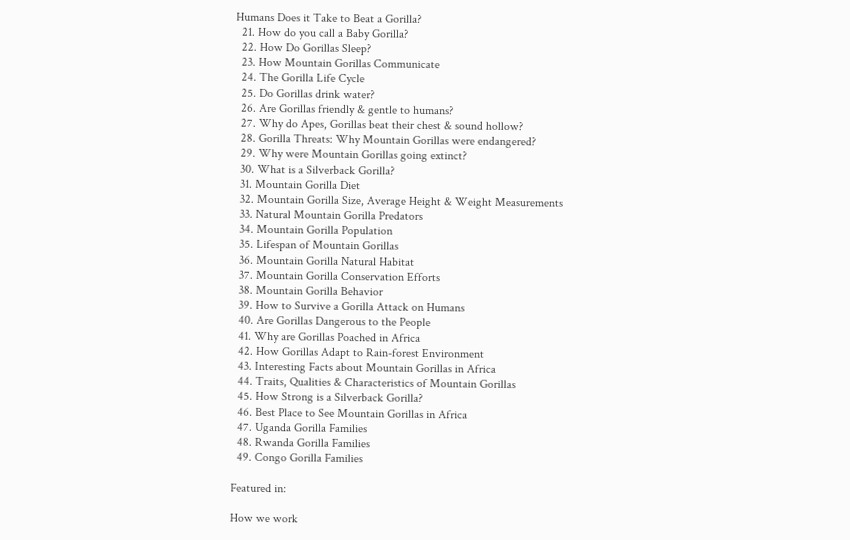Humans Does it Take to Beat a Gorilla?
  21. How do you call a Baby Gorilla?
  22. How Do Gorillas Sleep?
  23. How Mountain Gorillas Communicate
  24. The Gorilla Life Cycle
  25. Do Gorillas drink water?
  26. Are Gorillas friendly & gentle to humans?
  27. Why do Apes, Gorillas beat their chest & sound hollow?
  28. Gorilla Threats: Why Mountain Gorillas were endangered?
  29. Why were Mountain Gorillas going extinct?
  30. What is a Silverback Gorilla?
  31. Mountain Gorilla Diet
  32. Mountain Gorilla Size, Average Height & Weight Measurements
  33. Natural Mountain Gorilla Predators
  34. Mountain Gorilla Population
  35. Lifespan of Mountain Gorillas
  36. Mountain Gorilla Natural Habitat
  37. Mountain Gorilla Conservation Efforts
  38. Mountain Gorilla Behavior
  39. How to Survive a Gorilla Attack on Humans
  40. Are Gorillas Dangerous to the People
  41. Why are Gorillas Poached in Africa
  42. How Gorillas Adapt to Rain-forest Environment
  43. Interesting Facts about Mountain Gorillas in Africa
  44. Traits, Qualities & Characteristics of Mountain Gorillas
  45. How Strong is a Silverback Gorilla?
  46. Best Place to See Mountain Gorillas in Africa
  47. Uganda Gorilla Families
  48. Rwanda Gorilla Families
  49. Congo Gorilla Families

Featured in:

How we work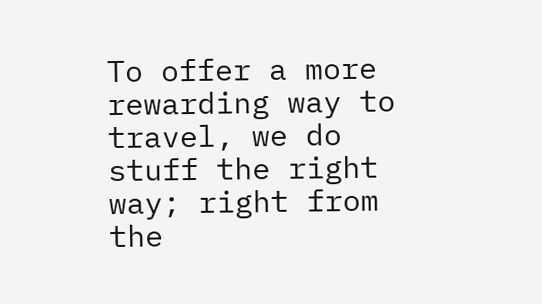To offer a more rewarding way to travel, we do stuff the right way; right from the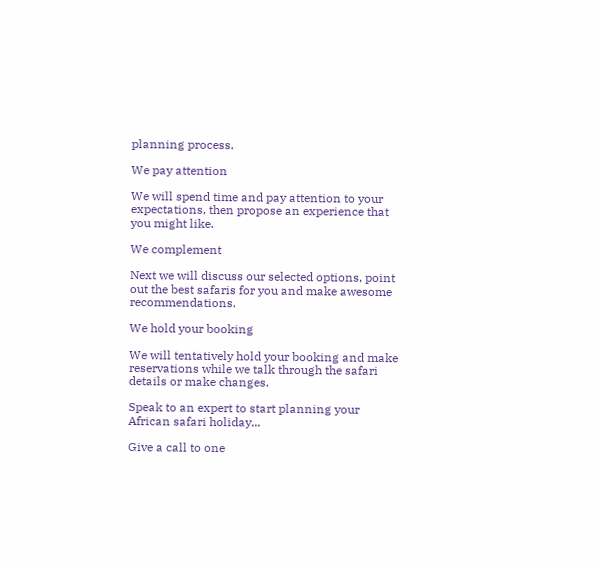planning process.

We pay attention

We will spend time and pay attention to your expectations, then propose an experience that you might like.

We complement

Next we will discuss our selected options, point out the best safaris for you and make awesome recommendations.

We hold your booking

We will tentatively hold your booking and make reservations while we talk through the safari details or make changes.

Speak to an expert to start planning your African safari holiday...

Give a call to one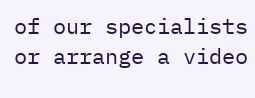of our specialists or arrange a video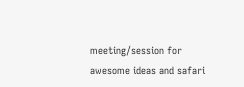meeting/session for awesome ideas and safari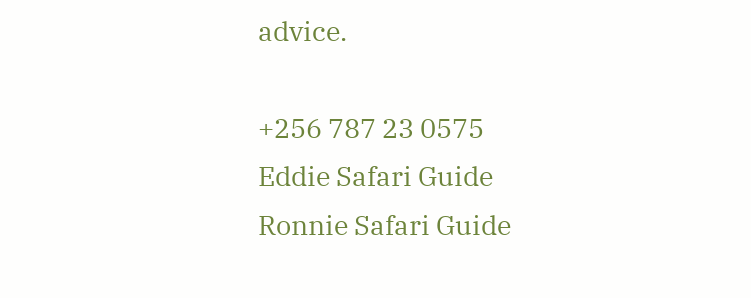advice.

+256 787 23 0575
Eddie Safari Guide
Ronnie Safari Guide